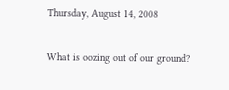Thursday, August 14, 2008

What is oozing out of our ground?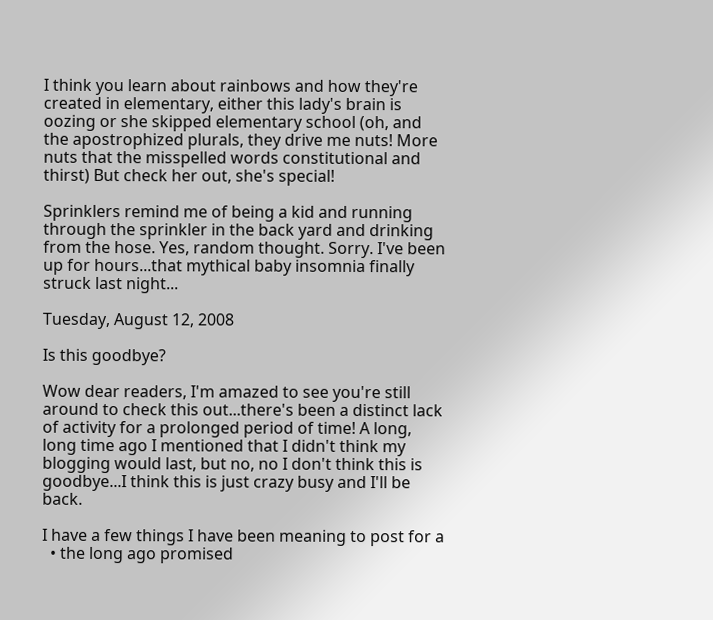I think you learn about rainbows and how they're created in elementary, either this lady's brain is oozing or she skipped elementary school (oh, and the apostrophized plurals, they drive me nuts! More nuts that the misspelled words constitutional and thirst) But check her out, she's special!

Sprinklers remind me of being a kid and running through the sprinkler in the back yard and drinking from the hose. Yes, random thought. Sorry. I've been up for hours...that mythical baby insomnia finally struck last night...

Tuesday, August 12, 2008

Is this goodbye?

Wow dear readers, I'm amazed to see you're still around to check this out...there's been a distinct lack of activity for a prolonged period of time! A long, long time ago I mentioned that I didn't think my blogging would last, but no, no I don't think this is goodbye...I think this is just crazy busy and I'll be back.

I have a few things I have been meaning to post for a
  • the long ago promised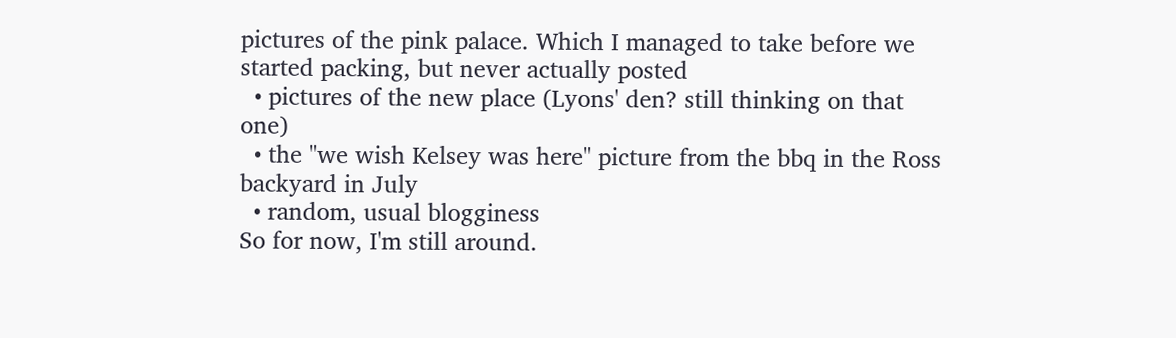pictures of the pink palace. Which I managed to take before we started packing, but never actually posted
  • pictures of the new place (Lyons' den? still thinking on that one)
  • the "we wish Kelsey was here" picture from the bbq in the Ross backyard in July
  • random, usual blogginess
So for now, I'm still around.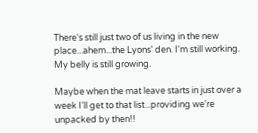There's still just two of us living in the new place...ahem...the Lyons' den. I'm still working. My belly is still growing.

Maybe when the mat leave starts in just over a week I'll get to that list...providing we're unpacked by then!!